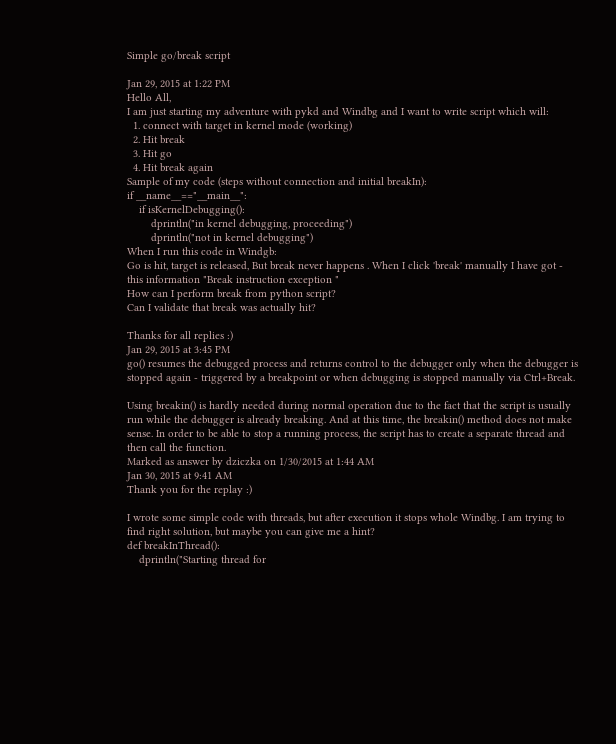Simple go/break script

Jan 29, 2015 at 1:22 PM
Hello All,
I am just starting my adventure with pykd and Windbg and I want to write script which will:
  1. connect with target in kernel mode (working)
  2. Hit break
  3. Hit go
  4. Hit break again
Sample of my code (steps without connection and initial breakIn):
if __name__=="__main__":
    if isKernelDebugging():
        dprintln("in kernel debugging, proceeding")
        dprintln("not in kernel debugging")
When I run this code in Windgb:
Go is hit, target is released, But break never happens . When I click 'break' manually I have got - this information "Break instruction exception "
How can I perform break from python script?
Can I validate that break was actually hit?

Thanks for all replies :)
Jan 29, 2015 at 3:45 PM
go() resumes the debugged process and returns control to the debugger only when the debugger is stopped again - triggered by a breakpoint or when debugging is stopped manually via Ctrl+Break.

Using breakin() is hardly needed during normal operation due to the fact that the script is usually run while the debugger is already breaking. And at this time, the breakin() method does not make sense. In order to be able to stop a running process, the script has to create a separate thread and then call the function.
Marked as answer by dziczka on 1/30/2015 at 1:44 AM
Jan 30, 2015 at 9:41 AM
Thank you for the replay :)

I wrote some simple code with threads, but after execution it stops whole Windbg. I am trying to find right solution, but maybe you can give me a hint?
def breakInThread():
    dprintln("Starting thread for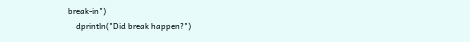break-in")
    dprintln("Did break happen?")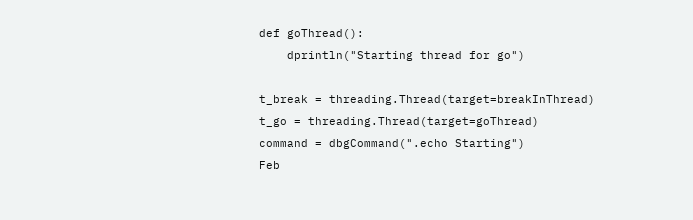def goThread():
    dprintln("Starting thread for go")

t_break = threading.Thread(target=breakInThread)
t_go = threading.Thread(target=goThread)
command = dbgCommand(".echo Starting")
Feb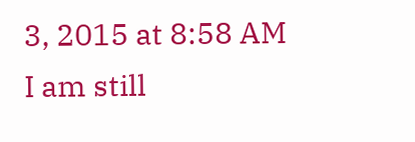3, 2015 at 8:58 AM
I am still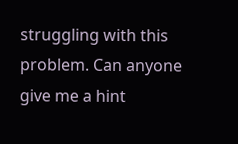struggling with this problem. Can anyone give me a hint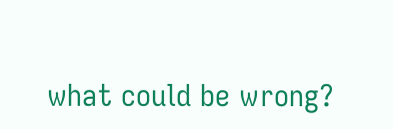what could be wrong?